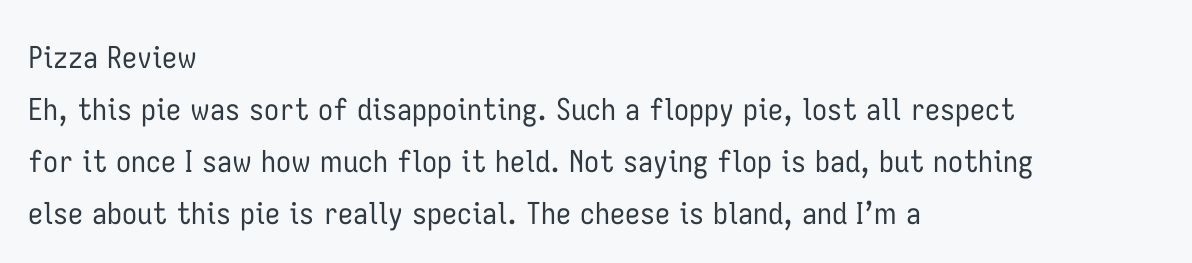Pizza Review
Eh, this pie was sort of disappointing. Such a floppy pie, lost all respect for it once I saw how much flop it held. Not saying flop is bad, but nothing else about this pie is really special. The cheese is bland, and I’m a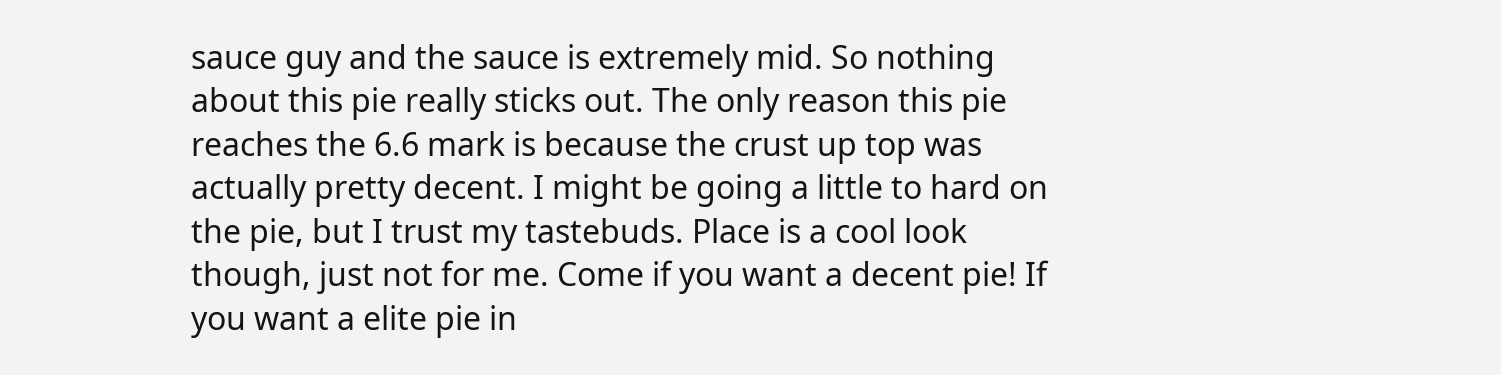sauce guy and the sauce is extremely mid. So nothing about this pie really sticks out. The only reason this pie reaches the 6.6 mark is because the crust up top was actually pretty decent. I might be going a little to hard on the pie, but I trust my tastebuds. Place is a cool look though, just not for me. Come if you want a decent pie! If you want a elite pie in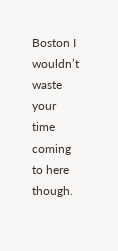Boston I wouldn’t waste your time coming to here though.